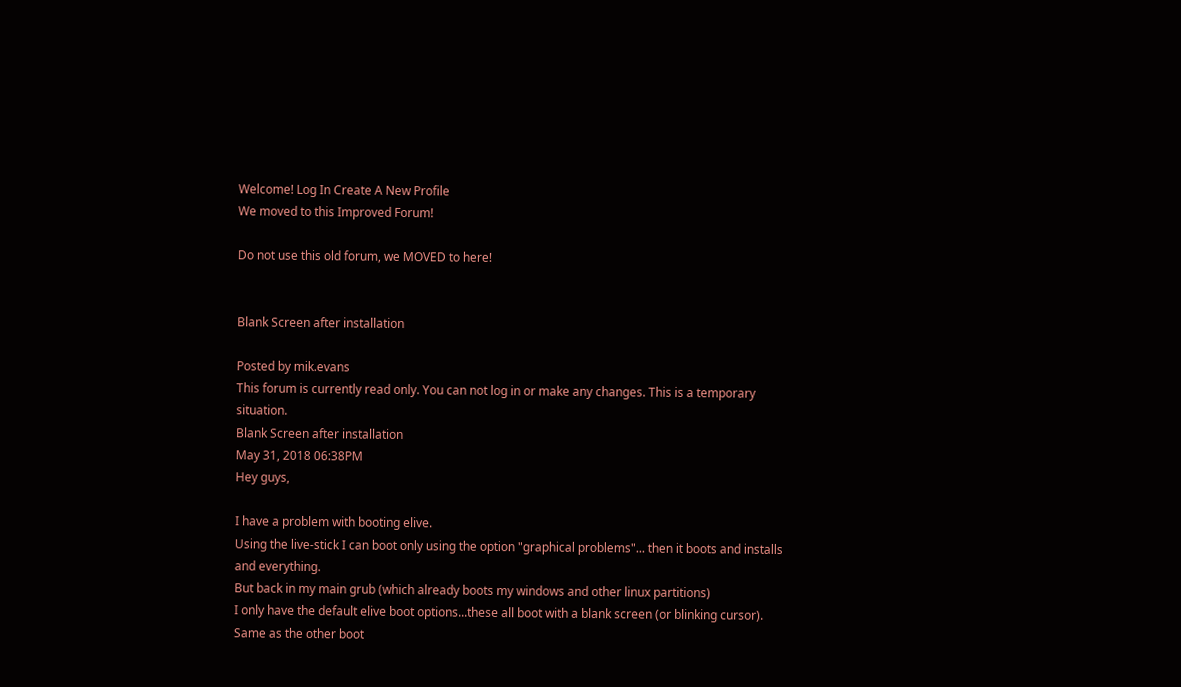Welcome! Log In Create A New Profile
We moved to this Improved Forum!

Do not use this old forum, we MOVED to here!


Blank Screen after installation

Posted by mik.evans
This forum is currently read only. You can not log in or make any changes. This is a temporary situation.
Blank Screen after installation
May 31, 2018 06:38PM
Hey guys,

I have a problem with booting elive.
Using the live-stick I can boot only using the option "graphical problems"... then it boots and installs and everything.
But back in my main grub (which already boots my windows and other linux partitions)
I only have the default elive boot options...these all boot with a blank screen (or blinking cursor).
Same as the other boot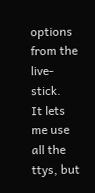options from the live-stick.
It lets me use all the ttys, but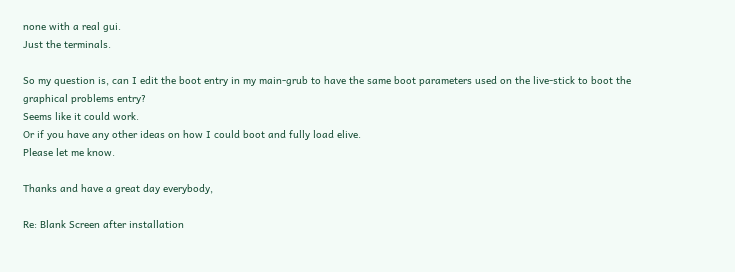none with a real gui.
Just the terminals.

So my question is, can I edit the boot entry in my main-grub to have the same boot parameters used on the live-stick to boot the graphical problems entry?
Seems like it could work.
Or if you have any other ideas on how I could boot and fully load elive.
Please let me know.

Thanks and have a great day everybody,

Re: Blank Screen after installation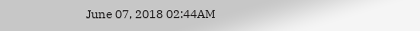June 07, 2018 02:44AM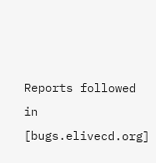Reports followed in [bugs.elivecd.org]